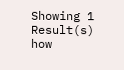Showing 1 Result(s)
how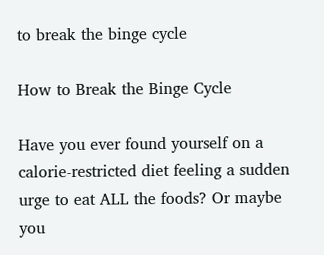to break the binge cycle

How to Break the Binge Cycle

Have you ever found yourself on a calorie-restricted diet feeling a sudden urge to eat ALL the foods? Or maybe you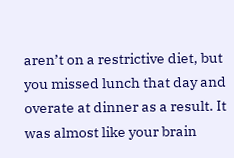aren’t on a restrictive diet, but you missed lunch that day and overate at dinner as a result. It was almost like your brain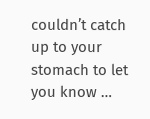couldn’t catch up to your stomach to let you know …